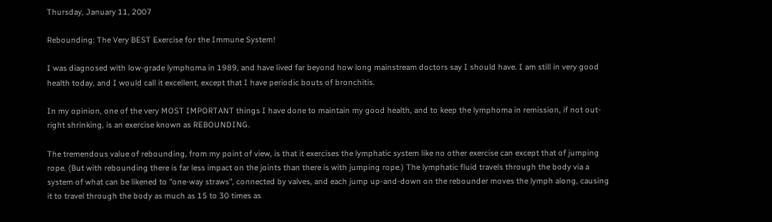Thursday, January 11, 2007

Rebounding: The Very BEST Exercise for the Immune System!

I was diagnosed with low-grade lymphoma in 1989, and have lived far beyond how long mainstream doctors say I should have. I am still in very good health today, and I would call it excellent, except that I have periodic bouts of bronchitis.

In my opinion, one of the very MOST IMPORTANT things I have done to maintain my good health, and to keep the lymphoma in remission, if not out-right shrinking, is an exercise known as REBOUNDING.

The tremendous value of rebounding, from my point of view, is that it exercises the lymphatic system like no other exercise can except that of jumping rope. (But with rebounding there is far less impact on the joints than there is with jumping rope.) The lymphatic fluid travels through the body via a system of what can be likened to "one-way straws", connected by valves, and each jump up-and-down on the rebounder moves the lymph along, causing it to travel through the body as much as 15 to 30 times as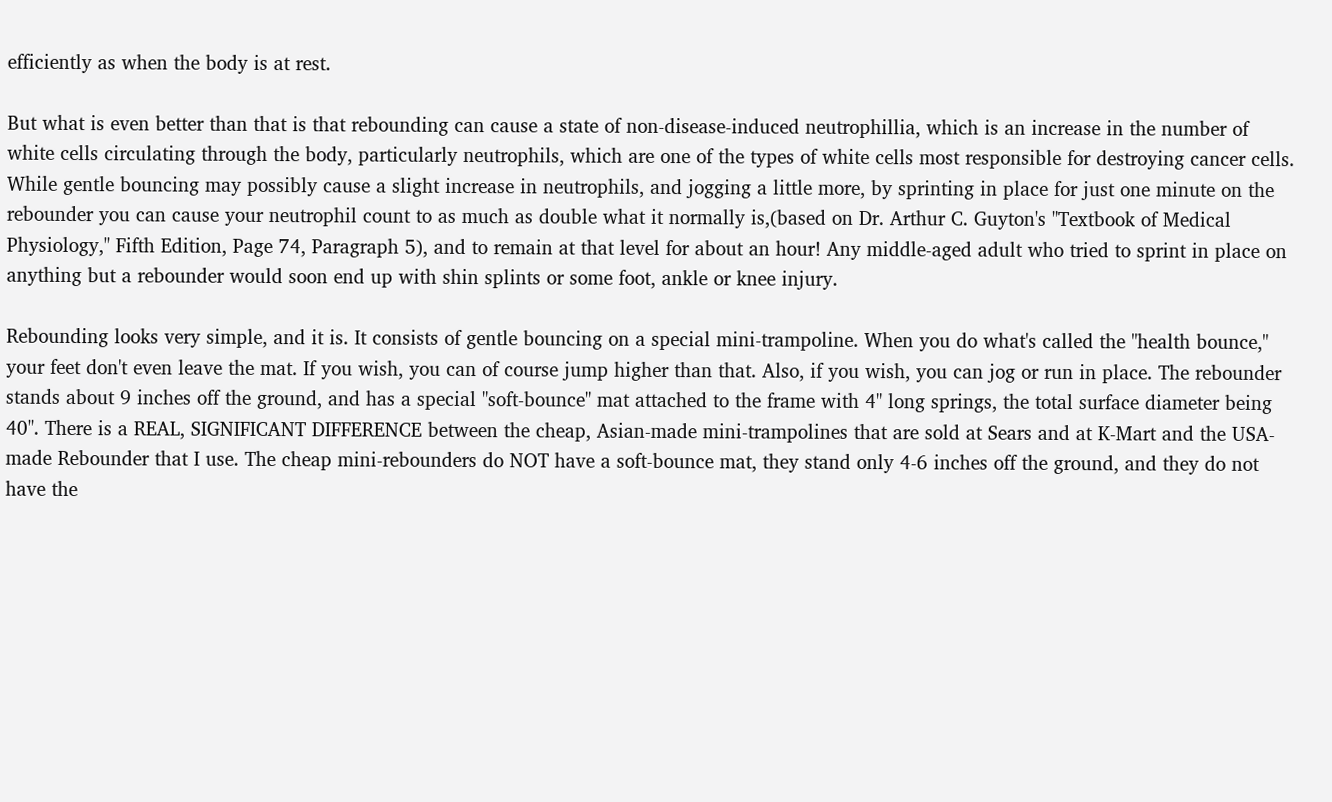efficiently as when the body is at rest.

But what is even better than that is that rebounding can cause a state of non-disease-induced neutrophillia, which is an increase in the number of white cells circulating through the body, particularly neutrophils, which are one of the types of white cells most responsible for destroying cancer cells. While gentle bouncing may possibly cause a slight increase in neutrophils, and jogging a little more, by sprinting in place for just one minute on the rebounder you can cause your neutrophil count to as much as double what it normally is,(based on Dr. Arthur C. Guyton's "Textbook of Medical Physiology," Fifth Edition, Page 74, Paragraph 5), and to remain at that level for about an hour! Any middle-aged adult who tried to sprint in place on anything but a rebounder would soon end up with shin splints or some foot, ankle or knee injury.

Rebounding looks very simple, and it is. It consists of gentle bouncing on a special mini-trampoline. When you do what's called the "health bounce," your feet don't even leave the mat. If you wish, you can of course jump higher than that. Also, if you wish, you can jog or run in place. The rebounder stands about 9 inches off the ground, and has a special "soft-bounce" mat attached to the frame with 4" long springs, the total surface diameter being 40". There is a REAL, SIGNIFICANT DIFFERENCE between the cheap, Asian-made mini-trampolines that are sold at Sears and at K-Mart and the USA-made Rebounder that I use. The cheap mini-rebounders do NOT have a soft-bounce mat, they stand only 4-6 inches off the ground, and they do not have the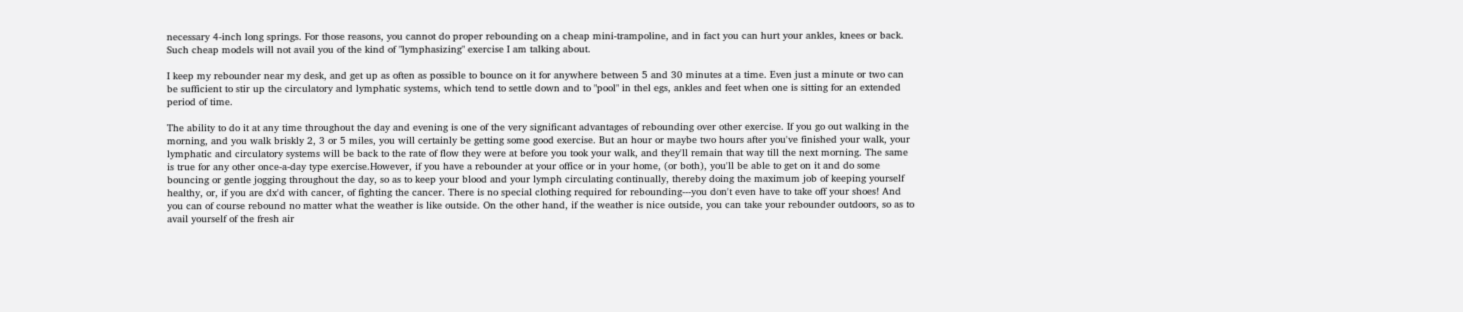necessary 4-inch long springs. For those reasons, you cannot do proper rebounding on a cheap mini-trampoline, and in fact you can hurt your ankles, knees or back. Such cheap models will not avail you of the kind of "lymphasizing" exercise I am talking about.

I keep my rebounder near my desk, and get up as often as possible to bounce on it for anywhere between 5 and 30 minutes at a time. Even just a minute or two can be sufficient to stir up the circulatory and lymphatic systems, which tend to settle down and to "pool" in thel egs, ankles and feet when one is sitting for an extended period of time.

The ability to do it at any time throughout the day and evening is one of the very significant advantages of rebounding over other exercise. If you go out walking in the morning, and you walk briskly 2, 3 or 5 miles, you will certainly be getting some good exercise. But an hour or maybe two hours after you've finished your walk, your lymphatic and circulatory systems will be back to the rate of flow they were at before you took your walk, and they'll remain that way till the next morning. The same is true for any other once-a-day type exercise.However, if you have a rebounder at your office or in your home, (or both), you'll be able to get on it and do some bouncing or gentle jogging throughout the day, so as to keep your blood and your lymph circulating continually, thereby doing the maximum job of keeping yourself healthy, or, if you are dx'd with cancer, of fighting the cancer. There is no special clothing required for rebounding---you don't even have to take off your shoes! And you can of course rebound no matter what the weather is like outside. On the other hand, if the weather is nice outside, you can take your rebounder outdoors, so as to avail yourself of the fresh air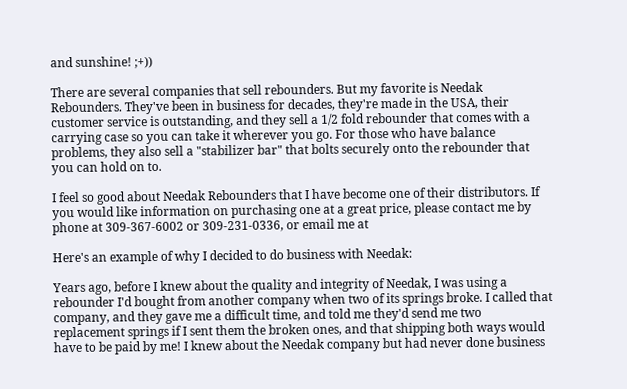and sunshine! ;+))

There are several companies that sell rebounders. But my favorite is Needak Rebounders. They've been in business for decades, they're made in the USA, their customer service is outstanding, and they sell a 1/2 fold rebounder that comes with a carrying case so you can take it wherever you go. For those who have balance problems, they also sell a "stabilizer bar" that bolts securely onto the rebounder that you can hold on to.

I feel so good about Needak Rebounders that I have become one of their distributors. If you would like information on purchasing one at a great price, please contact me by phone at 309-367-6002 or 309-231-0336, or email me at

Here's an example of why I decided to do business with Needak:

Years ago, before I knew about the quality and integrity of Needak, I was using a rebounder I'd bought from another company when two of its springs broke. I called that company, and they gave me a difficult time, and told me they'd send me two replacement springs if I sent them the broken ones, and that shipping both ways would have to be paid by me! I knew about the Needak company but had never done business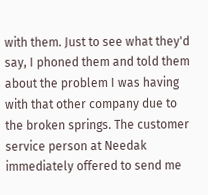with them. Just to see what they'd say, I phoned them and told them about the problem I was having with that other company due to the broken springs. The customer service person at Needak immediately offered to send me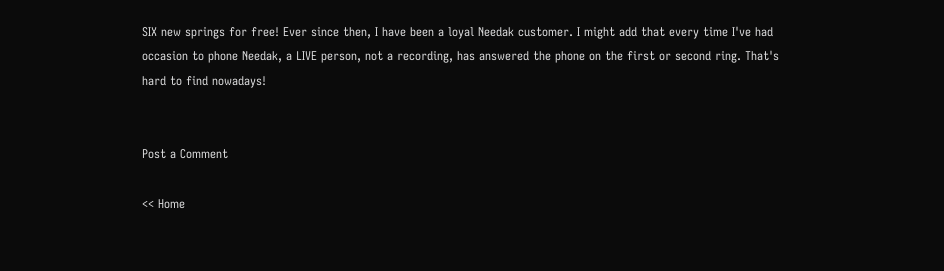SIX new springs for free! Ever since then, I have been a loyal Needak customer. I might add that every time I've had occasion to phone Needak, a LIVE person, not a recording, has answered the phone on the first or second ring. That's hard to find nowadays!


Post a Comment

<< Home